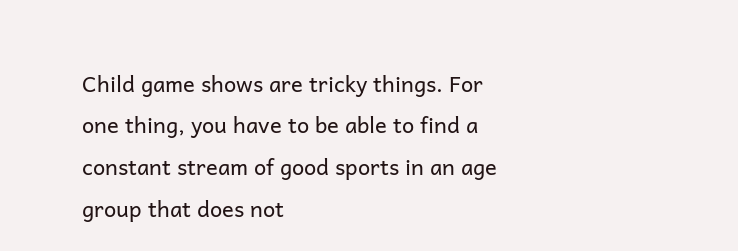Child game shows are tricky things. For one thing, you have to be able to find a constant stream of good sports in an age group that does not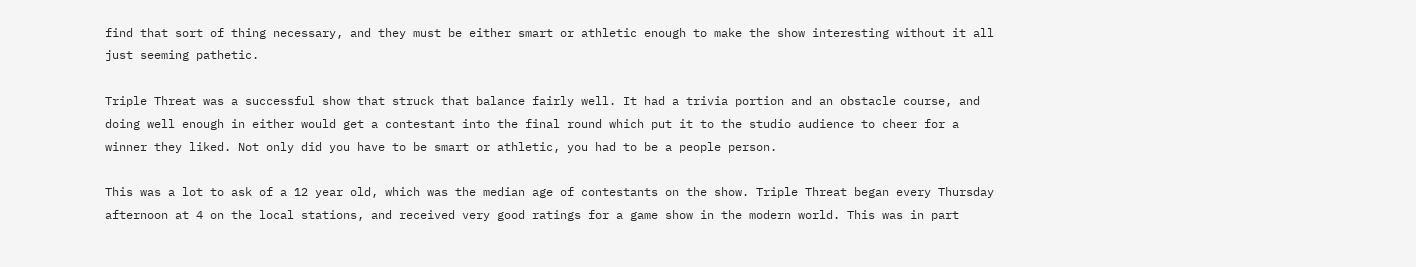find that sort of thing necessary, and they must be either smart or athletic enough to make the show interesting without it all just seeming pathetic.

Triple Threat was a successful show that struck that balance fairly well. It had a trivia portion and an obstacle course, and doing well enough in either would get a contestant into the final round which put it to the studio audience to cheer for a winner they liked. Not only did you have to be smart or athletic, you had to be a people person.

This was a lot to ask of a 12 year old, which was the median age of contestants on the show. Triple Threat began every Thursday afternoon at 4 on the local stations, and received very good ratings for a game show in the modern world. This was in part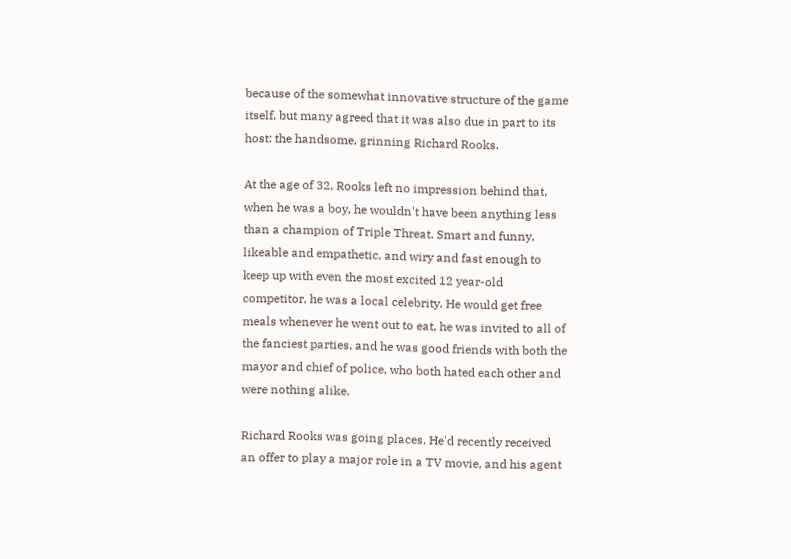because of the somewhat innovative structure of the game itself, but many agreed that it was also due in part to its host: the handsome, grinning Richard Rooks.

At the age of 32, Rooks left no impression behind that, when he was a boy, he wouldn't have been anything less than a champion of Triple Threat. Smart and funny, likeable and empathetic, and wiry and fast enough to keep up with even the most excited 12 year-old competitor, he was a local celebrity. He would get free meals whenever he went out to eat, he was invited to all of the fanciest parties, and he was good friends with both the mayor and chief of police, who both hated each other and were nothing alike.

Richard Rooks was going places. He'd recently received an offer to play a major role in a TV movie, and his agent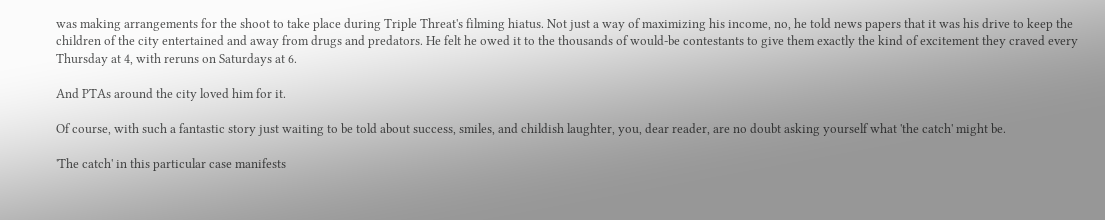was making arrangements for the shoot to take place during Triple Threat's filming hiatus. Not just a way of maximizing his income, no, he told news papers that it was his drive to keep the children of the city entertained and away from drugs and predators. He felt he owed it to the thousands of would-be contestants to give them exactly the kind of excitement they craved every Thursday at 4, with reruns on Saturdays at 6.

And PTAs around the city loved him for it.

Of course, with such a fantastic story just waiting to be told about success, smiles, and childish laughter, you, dear reader, are no doubt asking yourself what 'the catch' might be.

'The catch' in this particular case manifests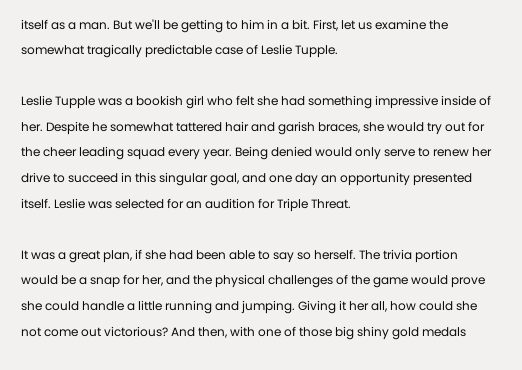itself as a man. But we'll be getting to him in a bit. First, let us examine the somewhat tragically predictable case of Leslie Tupple.

Leslie Tupple was a bookish girl who felt she had something impressive inside of her. Despite he somewhat tattered hair and garish braces, she would try out for the cheer leading squad every year. Being denied would only serve to renew her drive to succeed in this singular goal, and one day an opportunity presented itself. Leslie was selected for an audition for Triple Threat.

It was a great plan, if she had been able to say so herself. The trivia portion would be a snap for her, and the physical challenges of the game would prove she could handle a little running and jumping. Giving it her all, how could she not come out victorious? And then, with one of those big shiny gold medals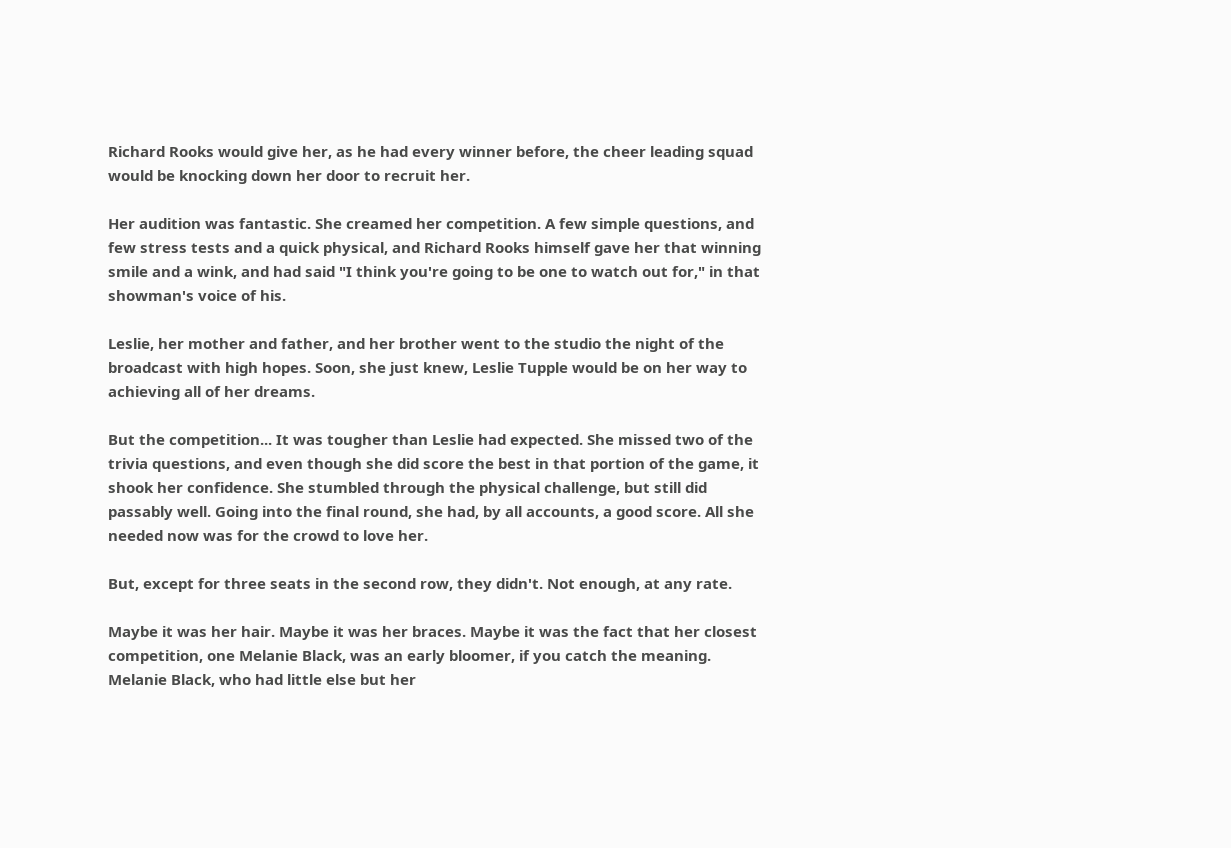Richard Rooks would give her, as he had every winner before, the cheer leading squad would be knocking down her door to recruit her.

Her audition was fantastic. She creamed her competition. A few simple questions, and few stress tests and a quick physical, and Richard Rooks himself gave her that winning smile and a wink, and had said "I think you're going to be one to watch out for," in that showman's voice of his.

Leslie, her mother and father, and her brother went to the studio the night of the broadcast with high hopes. Soon, she just knew, Leslie Tupple would be on her way to achieving all of her dreams.

But the competition... It was tougher than Leslie had expected. She missed two of the trivia questions, and even though she did score the best in that portion of the game, it shook her confidence. She stumbled through the physical challenge, but still did passably well. Going into the final round, she had, by all accounts, a good score. All she needed now was for the crowd to love her.

But, except for three seats in the second row, they didn't. Not enough, at any rate.

Maybe it was her hair. Maybe it was her braces. Maybe it was the fact that her closest competition, one Melanie Black, was an early bloomer, if you catch the meaning. Melanie Black, who had little else but her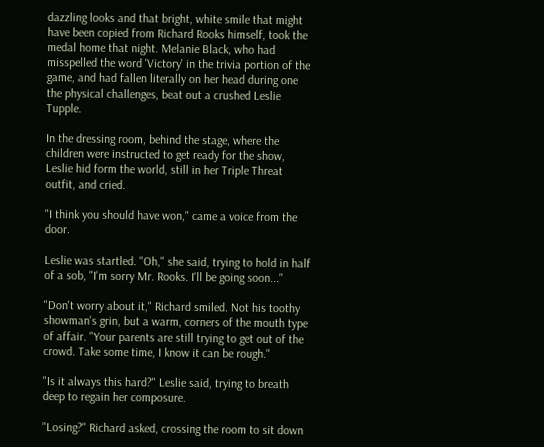dazzling looks and that bright, white smile that might have been copied from Richard Rooks himself, took the medal home that night. Melanie Black, who had misspelled the word 'Victory' in the trivia portion of the game, and had fallen literally on her head during one the physical challenges, beat out a crushed Leslie Tupple.

In the dressing room, behind the stage, where the children were instructed to get ready for the show, Leslie hid form the world, still in her Triple Threat outfit, and cried.

"I think you should have won," came a voice from the door.

Leslie was startled. "Oh," she said, trying to hold in half of a sob, "I'm sorry Mr. Rooks. I'll be going soon..."

"Don't worry about it," Richard smiled. Not his toothy showman's grin, but a warm, corners of the mouth type of affair. "Your parents are still trying to get out of the crowd. Take some time, I know it can be rough."

"Is it always this hard?" Leslie said, trying to breath deep to regain her composure.

"Losing?" Richard asked, crossing the room to sit down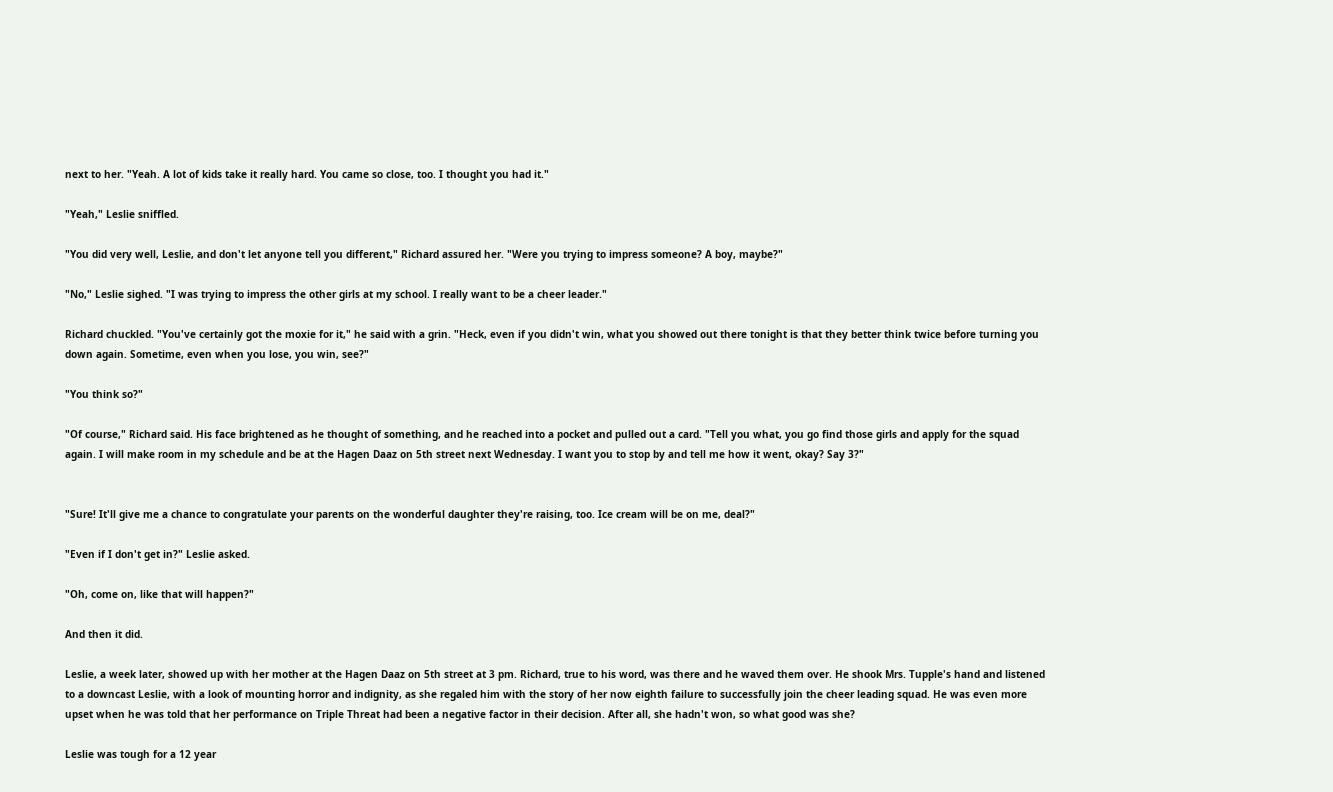next to her. "Yeah. A lot of kids take it really hard. You came so close, too. I thought you had it."

"Yeah," Leslie sniffled.

"You did very well, Leslie, and don't let anyone tell you different," Richard assured her. "Were you trying to impress someone? A boy, maybe?"

"No," Leslie sighed. "I was trying to impress the other girls at my school. I really want to be a cheer leader."

Richard chuckled. "You've certainly got the moxie for it," he said with a grin. "Heck, even if you didn't win, what you showed out there tonight is that they better think twice before turning you down again. Sometime, even when you lose, you win, see?"

"You think so?"

"Of course," Richard said. His face brightened as he thought of something, and he reached into a pocket and pulled out a card. "Tell you what, you go find those girls and apply for the squad again. I will make room in my schedule and be at the Hagen Daaz on 5th street next Wednesday. I want you to stop by and tell me how it went, okay? Say 3?"


"Sure! It'll give me a chance to congratulate your parents on the wonderful daughter they're raising, too. Ice cream will be on me, deal?"

"Even if I don't get in?" Leslie asked.

"Oh, come on, like that will happen?"

And then it did.

Leslie, a week later, showed up with her mother at the Hagen Daaz on 5th street at 3 pm. Richard, true to his word, was there and he waved them over. He shook Mrs. Tupple's hand and listened to a downcast Leslie, with a look of mounting horror and indignity, as she regaled him with the story of her now eighth failure to successfully join the cheer leading squad. He was even more upset when he was told that her performance on Triple Threat had been a negative factor in their decision. After all, she hadn't won, so what good was she?

Leslie was tough for a 12 year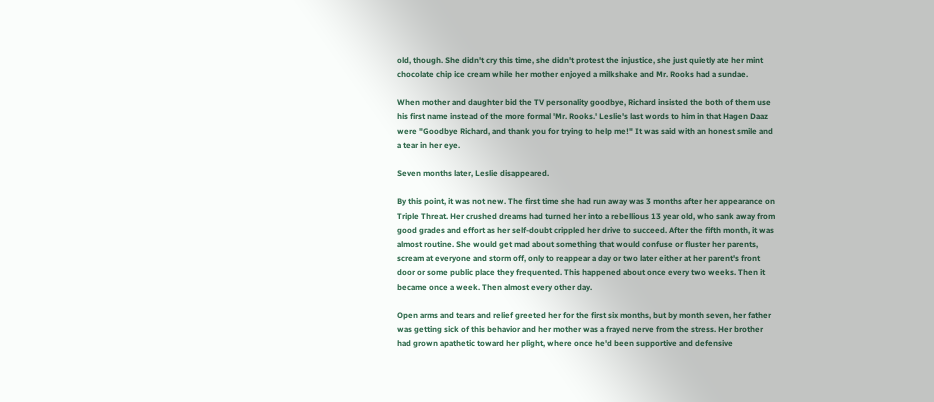old, though. She didn't cry this time, she didn't protest the injustice, she just quietly ate her mint chocolate chip ice cream while her mother enjoyed a milkshake and Mr. Rooks had a sundae.

When mother and daughter bid the TV personality goodbye, Richard insisted the both of them use his first name instead of the more formal 'Mr. Rooks.' Leslie's last words to him in that Hagen Daaz were "Goodbye Richard, and thank you for trying to help me!" It was said with an honest smile and a tear in her eye.

Seven months later, Leslie disappeared.

By this point, it was not new. The first time she had run away was 3 months after her appearance on Triple Threat. Her crushed dreams had turned her into a rebellious 13 year old, who sank away from good grades and effort as her self-doubt crippled her drive to succeed. After the fifth month, it was almost routine. She would get mad about something that would confuse or fluster her parents, scream at everyone and storm off, only to reappear a day or two later either at her parent's front door or some public place they frequented. This happened about once every two weeks. Then it became once a week. Then almost every other day.

Open arms and tears and relief greeted her for the first six months, but by month seven, her father was getting sick of this behavior and her mother was a frayed nerve from the stress. Her brother had grown apathetic toward her plight, where once he'd been supportive and defensive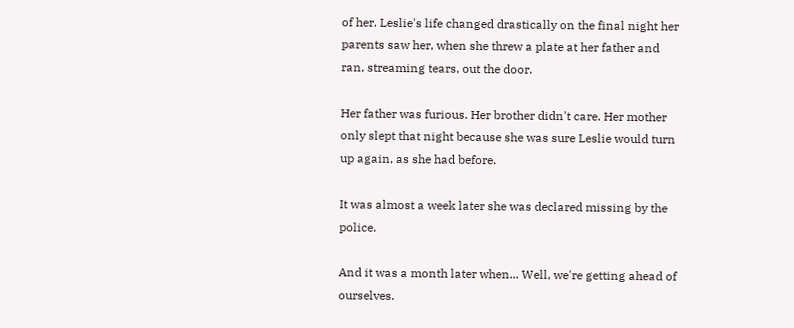of her. Leslie's life changed drastically on the final night her parents saw her, when she threw a plate at her father and ran, streaming tears, out the door.

Her father was furious. Her brother didn't care. Her mother only slept that night because she was sure Leslie would turn up again, as she had before.

It was almost a week later she was declared missing by the police.

And it was a month later when... Well, we're getting ahead of ourselves.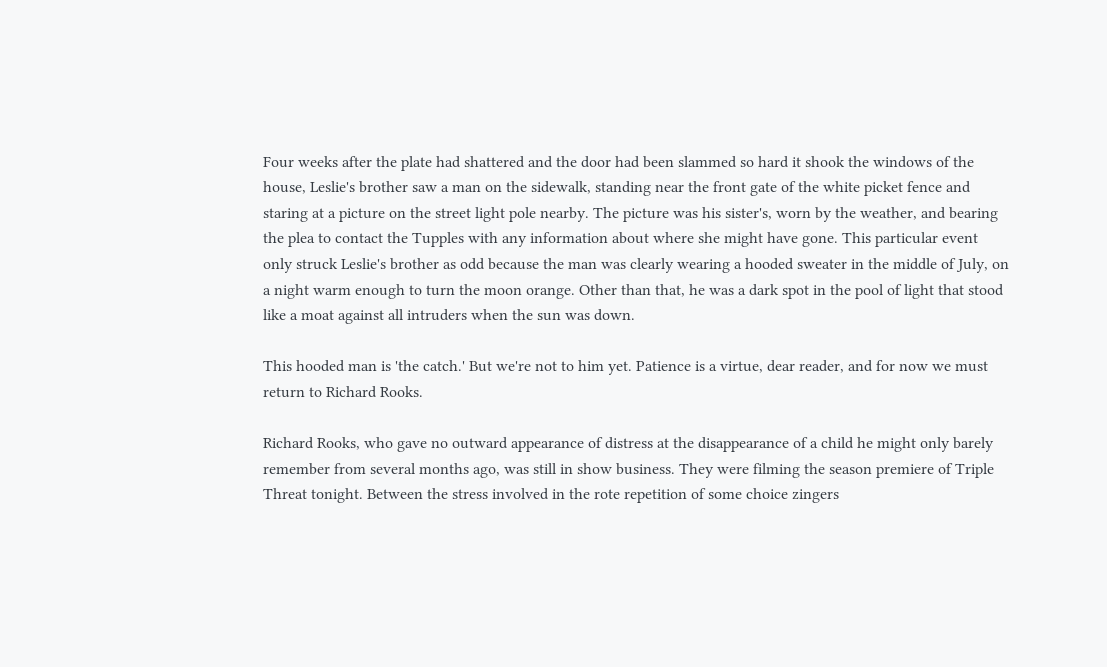Four weeks after the plate had shattered and the door had been slammed so hard it shook the windows of the house, Leslie's brother saw a man on the sidewalk, standing near the front gate of the white picket fence and staring at a picture on the street light pole nearby. The picture was his sister's, worn by the weather, and bearing the plea to contact the Tupples with any information about where she might have gone. This particular event only struck Leslie's brother as odd because the man was clearly wearing a hooded sweater in the middle of July, on a night warm enough to turn the moon orange. Other than that, he was a dark spot in the pool of light that stood like a moat against all intruders when the sun was down.

This hooded man is 'the catch.' But we're not to him yet. Patience is a virtue, dear reader, and for now we must return to Richard Rooks.

Richard Rooks, who gave no outward appearance of distress at the disappearance of a child he might only barely remember from several months ago, was still in show business. They were filming the season premiere of Triple Threat tonight. Between the stress involved in the rote repetition of some choice zingers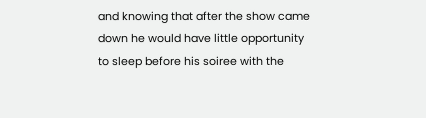and knowing that after the show came down he would have little opportunity to sleep before his soiree with the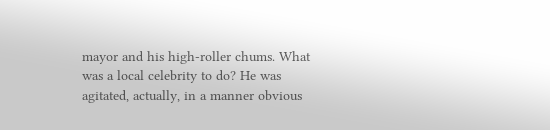mayor and his high-roller chums. What was a local celebrity to do? He was agitated, actually, in a manner obvious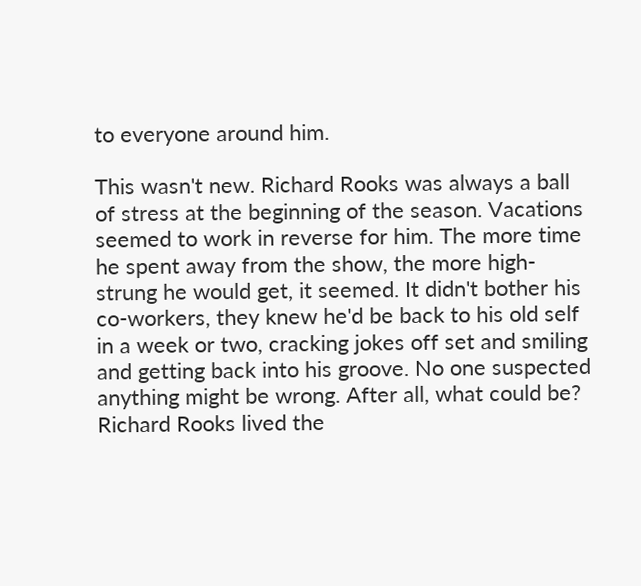to everyone around him.

This wasn't new. Richard Rooks was always a ball of stress at the beginning of the season. Vacations seemed to work in reverse for him. The more time he spent away from the show, the more high-strung he would get, it seemed. It didn't bother his co-workers, they knew he'd be back to his old self in a week or two, cracking jokes off set and smiling and getting back into his groove. No one suspected anything might be wrong. After all, what could be? Richard Rooks lived the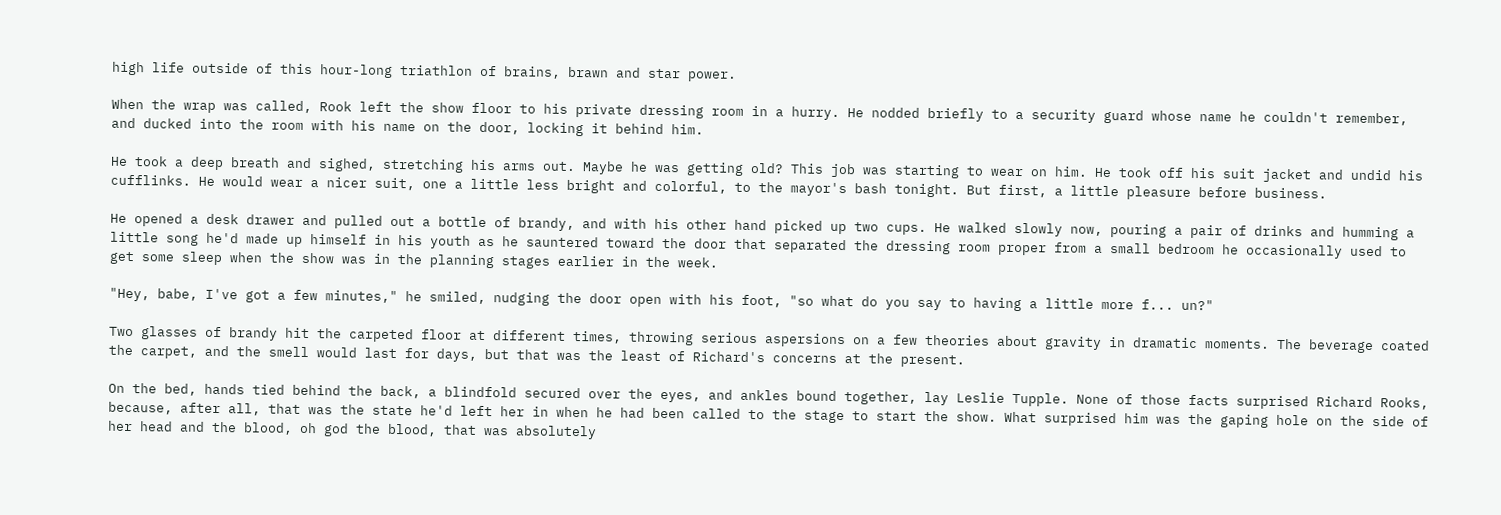high life outside of this hour-long triathlon of brains, brawn and star power.

When the wrap was called, Rook left the show floor to his private dressing room in a hurry. He nodded briefly to a security guard whose name he couldn't remember, and ducked into the room with his name on the door, locking it behind him.

He took a deep breath and sighed, stretching his arms out. Maybe he was getting old? This job was starting to wear on him. He took off his suit jacket and undid his cufflinks. He would wear a nicer suit, one a little less bright and colorful, to the mayor's bash tonight. But first, a little pleasure before business.

He opened a desk drawer and pulled out a bottle of brandy, and with his other hand picked up two cups. He walked slowly now, pouring a pair of drinks and humming a little song he'd made up himself in his youth as he sauntered toward the door that separated the dressing room proper from a small bedroom he occasionally used to get some sleep when the show was in the planning stages earlier in the week.

"Hey, babe, I've got a few minutes," he smiled, nudging the door open with his foot, "so what do you say to having a little more f... un?"

Two glasses of brandy hit the carpeted floor at different times, throwing serious aspersions on a few theories about gravity in dramatic moments. The beverage coated the carpet, and the smell would last for days, but that was the least of Richard's concerns at the present.

On the bed, hands tied behind the back, a blindfold secured over the eyes, and ankles bound together, lay Leslie Tupple. None of those facts surprised Richard Rooks, because, after all, that was the state he'd left her in when he had been called to the stage to start the show. What surprised him was the gaping hole on the side of her head and the blood, oh god the blood, that was absolutely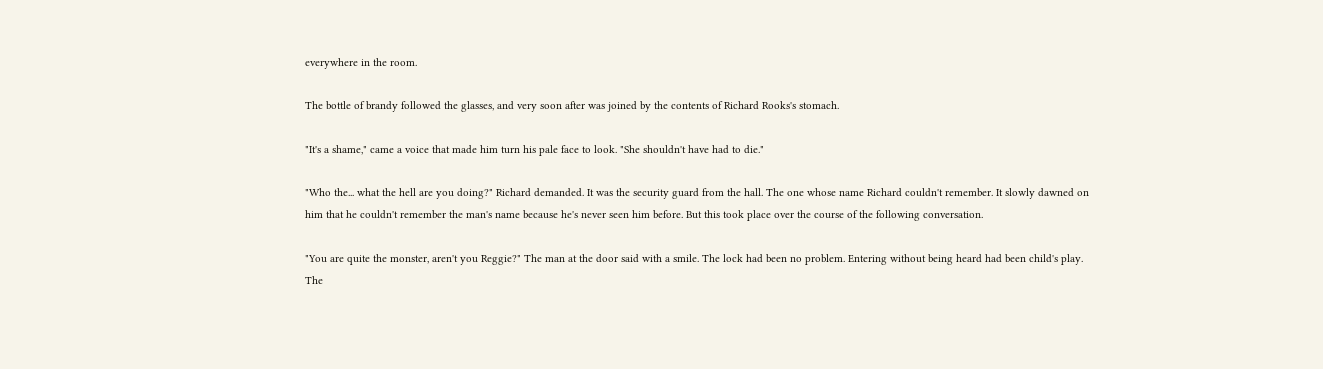everywhere in the room.

The bottle of brandy followed the glasses, and very soon after was joined by the contents of Richard Rooks's stomach.

"It's a shame," came a voice that made him turn his pale face to look. "She shouldn't have had to die."

"Who the... what the hell are you doing?" Richard demanded. It was the security guard from the hall. The one whose name Richard couldn't remember. It slowly dawned on him that he couldn't remember the man's name because he's never seen him before. But this took place over the course of the following conversation.

"You are quite the monster, aren't you Reggie?" The man at the door said with a smile. The lock had been no problem. Entering without being heard had been child's play. The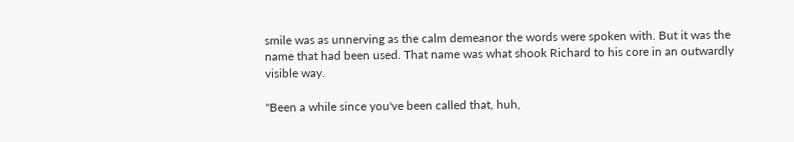smile was as unnerving as the calm demeanor the words were spoken with. But it was the name that had been used. That name was what shook Richard to his core in an outwardly visible way.

"Been a while since you've been called that, huh,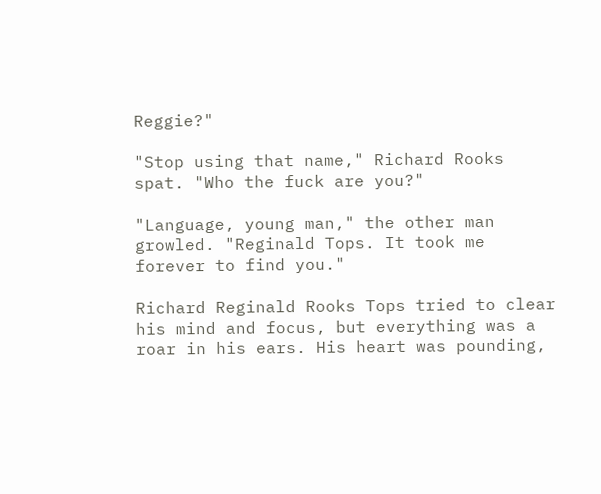Reggie?"

"Stop using that name," Richard Rooks spat. "Who the fuck are you?"

"Language, young man," the other man growled. "Reginald Tops. It took me forever to find you."

Richard Reginald Rooks Tops tried to clear his mind and focus, but everything was a roar in his ears. His heart was pounding,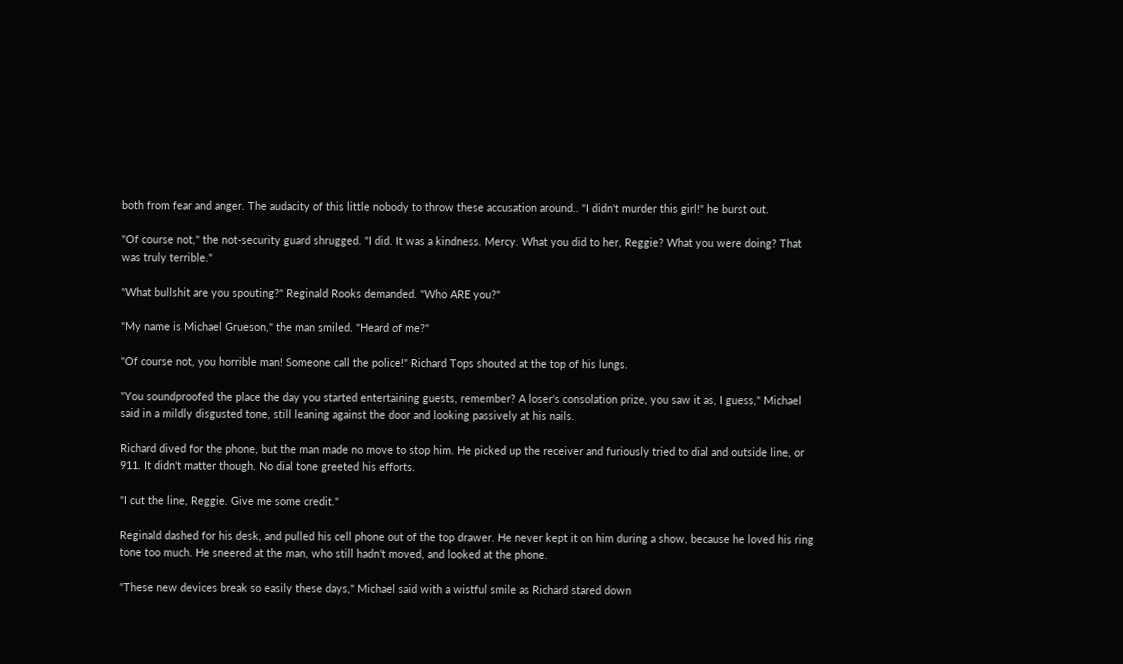both from fear and anger. The audacity of this little nobody to throw these accusation around.. "I didn't murder this girl!" he burst out.

"Of course not," the not-security guard shrugged. "I did. It was a kindness. Mercy. What you did to her, Reggie? What you were doing? That was truly terrible."

"What bullshit are you spouting?" Reginald Rooks demanded. "Who ARE you?"

"My name is Michael Grueson," the man smiled. "Heard of me?"

"Of course not, you horrible man! Someone call the police!" Richard Tops shouted at the top of his lungs.

"You soundproofed the place the day you started entertaining guests, remember? A loser's consolation prize, you saw it as, I guess," Michael said in a mildly disgusted tone, still leaning against the door and looking passively at his nails.

Richard dived for the phone, but the man made no move to stop him. He picked up the receiver and furiously tried to dial and outside line, or 911. It didn't matter though. No dial tone greeted his efforts.

"I cut the line, Reggie. Give me some credit."

Reginald dashed for his desk, and pulled his cell phone out of the top drawer. He never kept it on him during a show, because he loved his ring tone too much. He sneered at the man, who still hadn't moved, and looked at the phone.

"These new devices break so easily these days," Michael said with a wistful smile as Richard stared down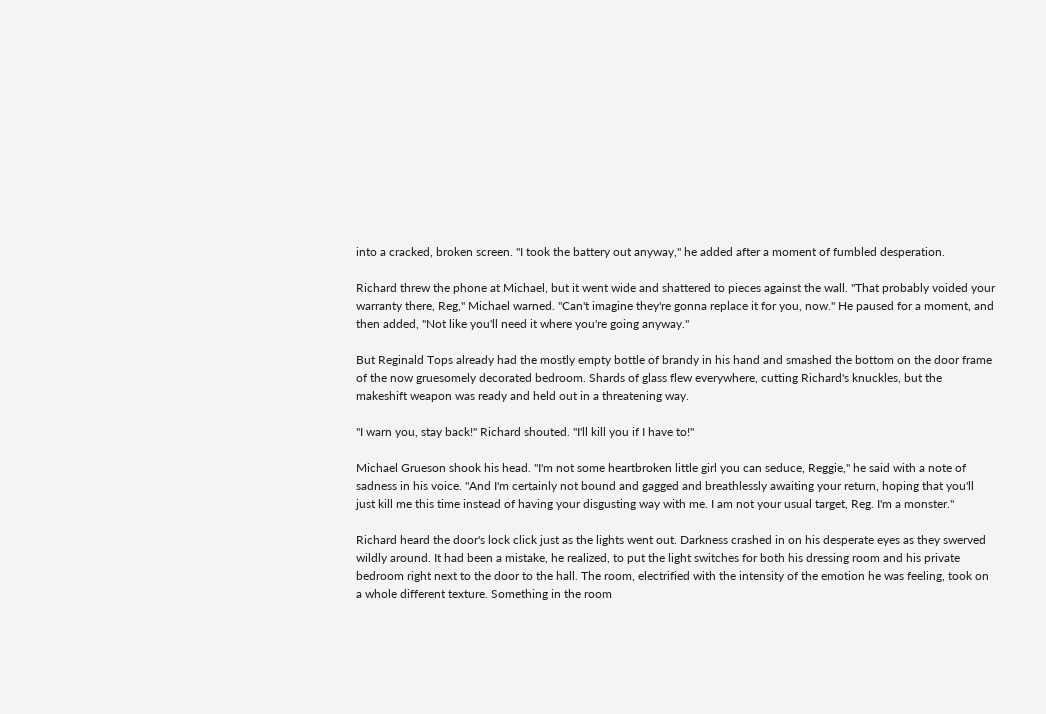into a cracked, broken screen. "I took the battery out anyway," he added after a moment of fumbled desperation.

Richard threw the phone at Michael, but it went wide and shattered to pieces against the wall. "That probably voided your warranty there, Reg," Michael warned. "Can't imagine they're gonna replace it for you, now." He paused for a moment, and then added, "Not like you'll need it where you're going anyway."

But Reginald Tops already had the mostly empty bottle of brandy in his hand and smashed the bottom on the door frame of the now gruesomely decorated bedroom. Shards of glass flew everywhere, cutting Richard's knuckles, but the makeshift weapon was ready and held out in a threatening way.

"I warn you, stay back!" Richard shouted. "I'll kill you if I have to!"

Michael Grueson shook his head. "I'm not some heartbroken little girl you can seduce, Reggie," he said with a note of sadness in his voice. "And I'm certainly not bound and gagged and breathlessly awaiting your return, hoping that you'll just kill me this time instead of having your disgusting way with me. I am not your usual target, Reg. I'm a monster."

Richard heard the door's lock click just as the lights went out. Darkness crashed in on his desperate eyes as they swerved wildly around. It had been a mistake, he realized, to put the light switches for both his dressing room and his private bedroom right next to the door to the hall. The room, electrified with the intensity of the emotion he was feeling, took on a whole different texture. Something in the room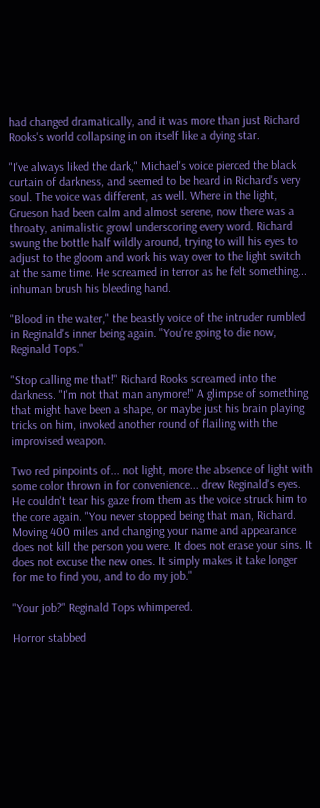had changed dramatically, and it was more than just Richard Rooks's world collapsing in on itself like a dying star.

"I've always liked the dark," Michael's voice pierced the black curtain of darkness, and seemed to be heard in Richard's very soul. The voice was different, as well. Where in the light, Grueson had been calm and almost serene, now there was a throaty, animalistic growl underscoring every word. Richard swung the bottle half wildly around, trying to will his eyes to adjust to the gloom and work his way over to the light switch at the same time. He screamed in terror as he felt something... inhuman brush his bleeding hand.

"Blood in the water," the beastly voice of the intruder rumbled in Reginald's inner being again. "You're going to die now, Reginald Tops."

"Stop calling me that!" Richard Rooks screamed into the darkness. "I'm not that man anymore!" A glimpse of something that might have been a shape, or maybe just his brain playing tricks on him, invoked another round of flailing with the improvised weapon.

Two red pinpoints of... not light, more the absence of light with some color thrown in for convenience... drew Reginald's eyes. He couldn't tear his gaze from them as the voice struck him to the core again. "You never stopped being that man, Richard. Moving 400 miles and changing your name and appearance does not kill the person you were. It does not erase your sins. It does not excuse the new ones. It simply makes it take longer for me to find you, and to do my job."

"Your job?" Reginald Tops whimpered.

Horror stabbed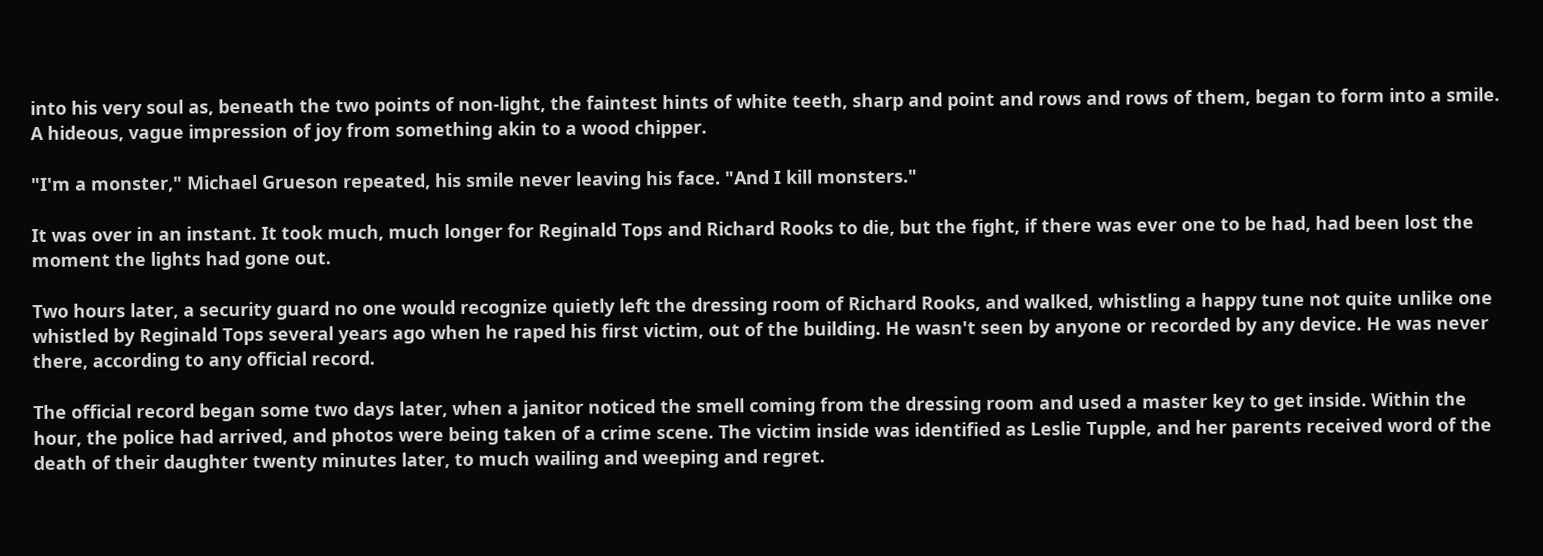into his very soul as, beneath the two points of non-light, the faintest hints of white teeth, sharp and point and rows and rows of them, began to form into a smile. A hideous, vague impression of joy from something akin to a wood chipper.

"I'm a monster," Michael Grueson repeated, his smile never leaving his face. "And I kill monsters."

It was over in an instant. It took much, much longer for Reginald Tops and Richard Rooks to die, but the fight, if there was ever one to be had, had been lost the moment the lights had gone out.

Two hours later, a security guard no one would recognize quietly left the dressing room of Richard Rooks, and walked, whistling a happy tune not quite unlike one whistled by Reginald Tops several years ago when he raped his first victim, out of the building. He wasn't seen by anyone or recorded by any device. He was never there, according to any official record.

The official record began some two days later, when a janitor noticed the smell coming from the dressing room and used a master key to get inside. Within the hour, the police had arrived, and photos were being taken of a crime scene. The victim inside was identified as Leslie Tupple, and her parents received word of the death of their daughter twenty minutes later, to much wailing and weeping and regret.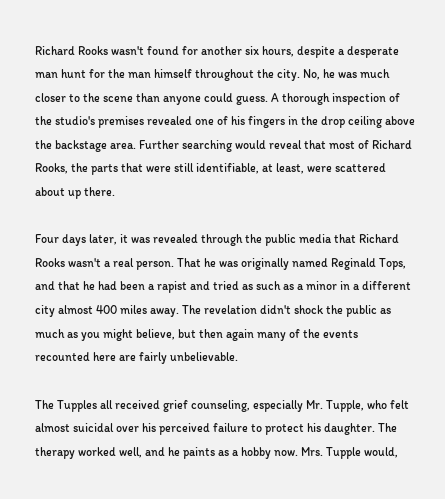Richard Rooks wasn't found for another six hours, despite a desperate man hunt for the man himself throughout the city. No, he was much closer to the scene than anyone could guess. A thorough inspection of the studio's premises revealed one of his fingers in the drop ceiling above the backstage area. Further searching would reveal that most of Richard Rooks, the parts that were still identifiable, at least, were scattered about up there.

Four days later, it was revealed through the public media that Richard Rooks wasn't a real person. That he was originally named Reginald Tops, and that he had been a rapist and tried as such as a minor in a different city almost 400 miles away. The revelation didn't shock the public as much as you might believe, but then again many of the events recounted here are fairly unbelievable.

The Tupples all received grief counseling, especially Mr. Tupple, who felt almost suicidal over his perceived failure to protect his daughter. The therapy worked well, and he paints as a hobby now. Mrs. Tupple would,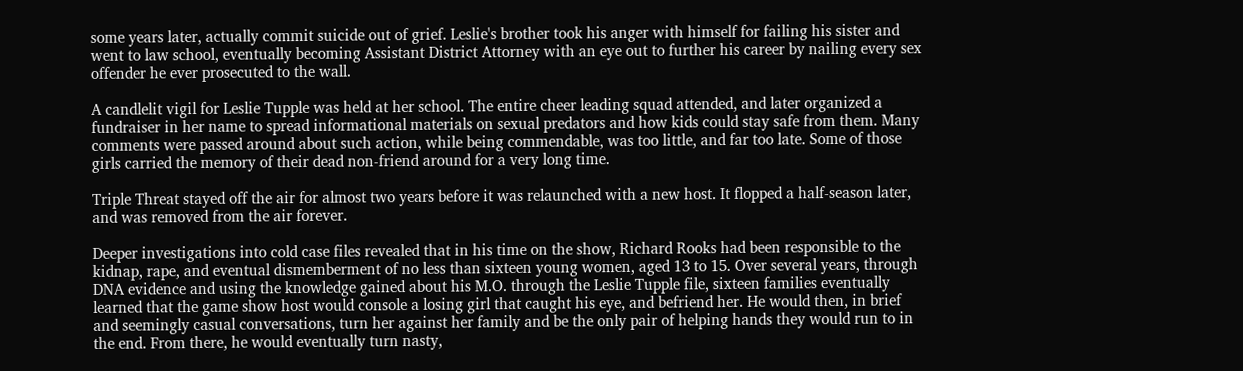some years later, actually commit suicide out of grief. Leslie's brother took his anger with himself for failing his sister and went to law school, eventually becoming Assistant District Attorney with an eye out to further his career by nailing every sex offender he ever prosecuted to the wall.

A candlelit vigil for Leslie Tupple was held at her school. The entire cheer leading squad attended, and later organized a fundraiser in her name to spread informational materials on sexual predators and how kids could stay safe from them. Many comments were passed around about such action, while being commendable, was too little, and far too late. Some of those girls carried the memory of their dead non-friend around for a very long time.

Triple Threat stayed off the air for almost two years before it was relaunched with a new host. It flopped a half-season later, and was removed from the air forever.

Deeper investigations into cold case files revealed that in his time on the show, Richard Rooks had been responsible to the kidnap, rape, and eventual dismemberment of no less than sixteen young women, aged 13 to 15. Over several years, through DNA evidence and using the knowledge gained about his M.O. through the Leslie Tupple file, sixteen families eventually learned that the game show host would console a losing girl that caught his eye, and befriend her. He would then, in brief and seemingly casual conversations, turn her against her family and be the only pair of helping hands they would run to in the end. From there, he would eventually turn nasty,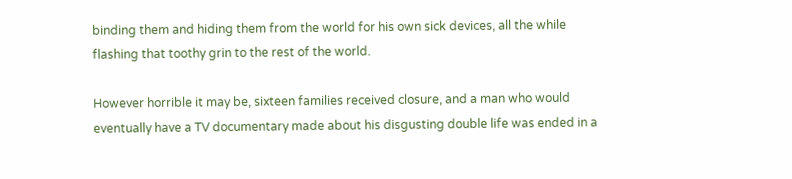binding them and hiding them from the world for his own sick devices, all the while flashing that toothy grin to the rest of the world.

However horrible it may be, sixteen families received closure, and a man who would eventually have a TV documentary made about his disgusting double life was ended in a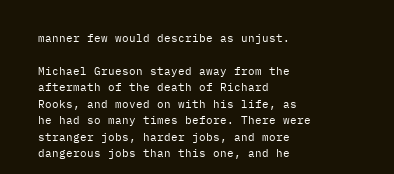manner few would describe as unjust.

Michael Grueson stayed away from the aftermath of the death of Richard Rooks, and moved on with his life, as he had so many times before. There were stranger jobs, harder jobs, and more dangerous jobs than this one, and he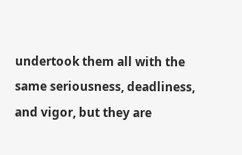undertook them all with the same seriousness, deadliness, and vigor, but they are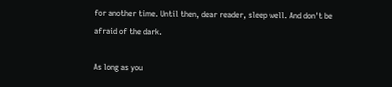for another time. Until then, dear reader, sleep well. And don't be afraid of the dark.

As long as you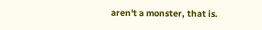aren't a monster, that is.